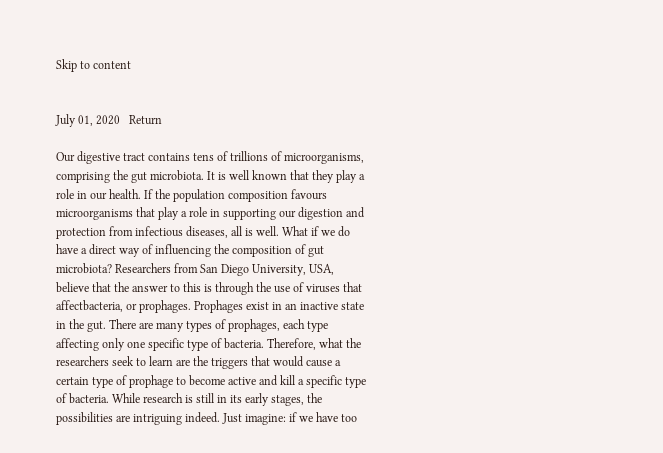Skip to content


July 01, 2020   Return

Our digestive tract contains tens of trillions of microorganisms, comprising the gut microbiota. It is well known that they play a role in our health. If the population composition favours microorganisms that play a role in supporting our digestion and protection from infectious diseases, all is well. What if we do have a direct way of influencing the composition of gut microbiota? Researchers from San Diego University, USA, believe that the answer to this is through the use of viruses that affectbacteria, or prophages. Prophages exist in an inactive state in the gut. There are many types of prophages, each type affecting only one specific type of bacteria. Therefore, what the researchers seek to learn are the triggers that would cause a certain type of prophage to become active and kill a specific type of bacteria. While research is still in its early stages, the possibilities are intriguing indeed. Just imagine: if we have too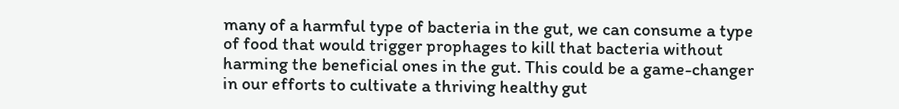many of a harmful type of bacteria in the gut, we can consume a type of food that would trigger prophages to kill that bacteria without harming the beneficial ones in the gut. This could be a game-changer in our efforts to cultivate a thriving healthy gut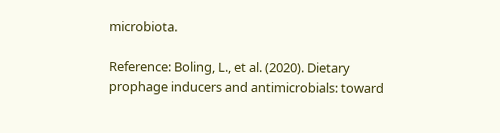microbiota.

Reference: Boling, L., et al. (2020). Dietary prophage inducers and antimicrobials: toward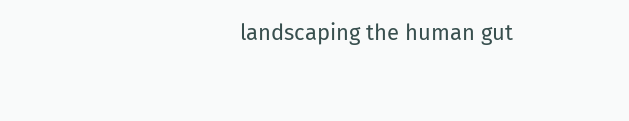landscaping the human gut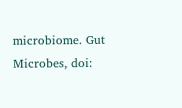microbiome. Gut Microbes, doi: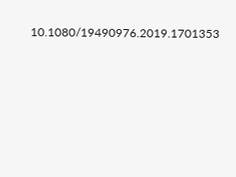10.1080/19490976.2019.1701353